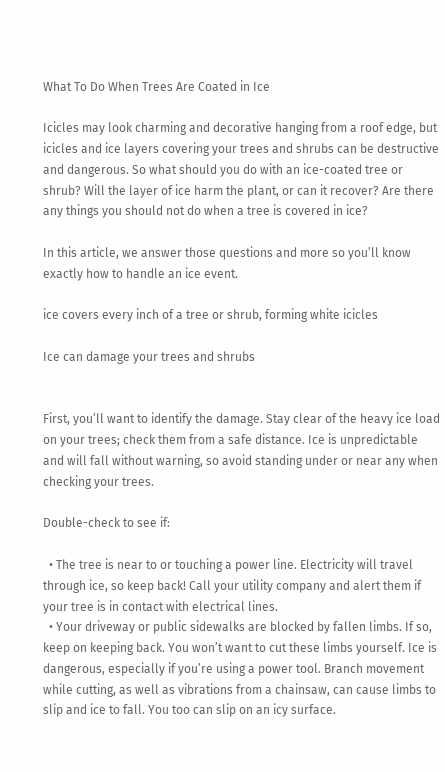What To Do When Trees Are Coated in Ice

Icicles may look charming and decorative hanging from a roof edge, but icicles and ice layers covering your trees and shrubs can be destructive and dangerous. So what should you do with an ice-coated tree or shrub? Will the layer of ice harm the plant, or can it recover? Are there any things you should not do when a tree is covered in ice?

In this article, we answer those questions and more so you’ll know exactly how to handle an ice event.

ice covers every inch of a tree or shrub, forming white icicles

Ice can damage your trees and shrubs


First, you’ll want to identify the damage. Stay clear of the heavy ice load on your trees; check them from a safe distance. Ice is unpredictable and will fall without warning, so avoid standing under or near any when checking your trees.

Double-check to see if:

  • The tree is near to or touching a power line. Electricity will travel through ice, so keep back! Call your utility company and alert them if your tree is in contact with electrical lines.
  • Your driveway or public sidewalks are blocked by fallen limbs. If so, keep on keeping back. You won’t want to cut these limbs yourself. Ice is dangerous, especially if you’re using a power tool. Branch movement while cutting, as well as vibrations from a chainsaw, can cause limbs to slip and ice to fall. You too can slip on an icy surface.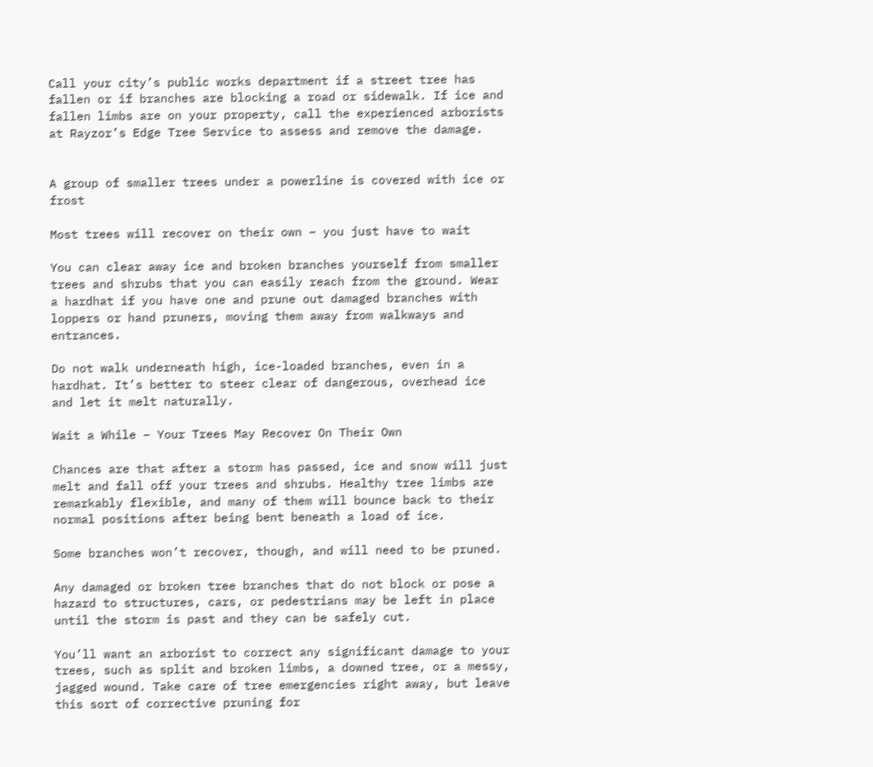Call your city’s public works department if a street tree has fallen or if branches are blocking a road or sidewalk. If ice and fallen limbs are on your property, call the experienced arborists at Rayzor’s Edge Tree Service to assess and remove the damage.


A group of smaller trees under a powerline is covered with ice or frost

Most trees will recover on their own – you just have to wait

You can clear away ice and broken branches yourself from smaller trees and shrubs that you can easily reach from the ground. Wear a hardhat if you have one and prune out damaged branches with loppers or hand pruners, moving them away from walkways and entrances.

Do not walk underneath high, ice-loaded branches, even in a hardhat. It’s better to steer clear of dangerous, overhead ice and let it melt naturally.

Wait a While – Your Trees May Recover On Their Own

Chances are that after a storm has passed, ice and snow will just melt and fall off your trees and shrubs. Healthy tree limbs are remarkably flexible, and many of them will bounce back to their normal positions after being bent beneath a load of ice.

Some branches won’t recover, though, and will need to be pruned.

Any damaged or broken tree branches that do not block or pose a hazard to structures, cars, or pedestrians may be left in place until the storm is past and they can be safely cut.

You’ll want an arborist to correct any significant damage to your trees, such as split and broken limbs, a downed tree, or a messy, jagged wound. Take care of tree emergencies right away, but leave this sort of corrective pruning for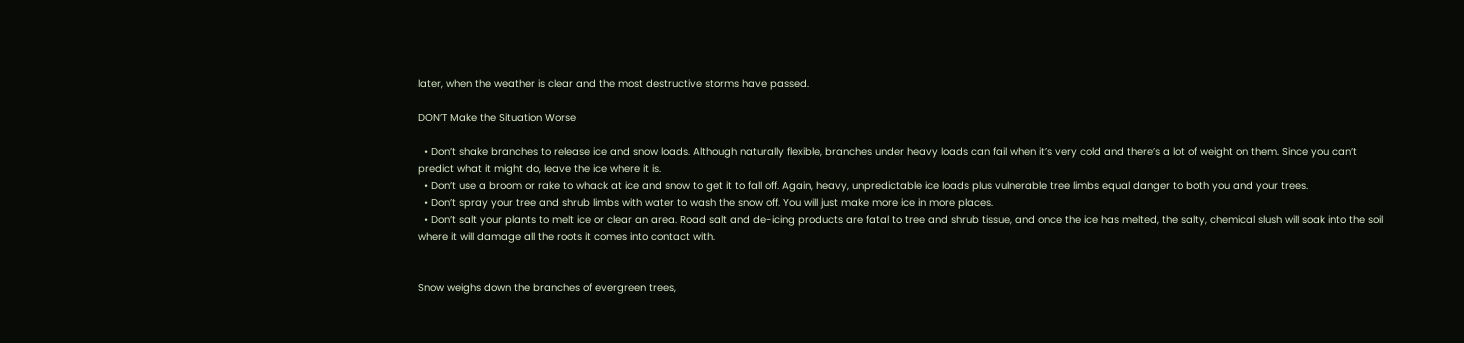later, when the weather is clear and the most destructive storms have passed.

DON’T Make the Situation Worse

  • Don’t shake branches to release ice and snow loads. Although naturally flexible, branches under heavy loads can fail when it’s very cold and there’s a lot of weight on them. Since you can’t predict what it might do, leave the ice where it is.
  • Don’t use a broom or rake to whack at ice and snow to get it to fall off. Again, heavy, unpredictable ice loads plus vulnerable tree limbs equal danger to both you and your trees.
  • Don’t spray your tree and shrub limbs with water to wash the snow off. You will just make more ice in more places.
  • Don’t salt your plants to melt ice or clear an area. Road salt and de-icing products are fatal to tree and shrub tissue, and once the ice has melted, the salty, chemical slush will soak into the soil where it will damage all the roots it comes into contact with.


Snow weighs down the branches of evergreen trees,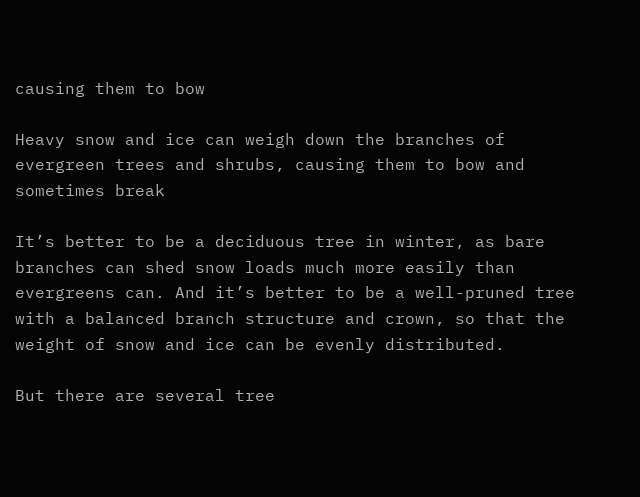causing them to bow

Heavy snow and ice can weigh down the branches of evergreen trees and shrubs, causing them to bow and sometimes break

It’s better to be a deciduous tree in winter, as bare branches can shed snow loads much more easily than evergreens can. And it’s better to be a well-pruned tree with a balanced branch structure and crown, so that the weight of snow and ice can be evenly distributed.

But there are several tree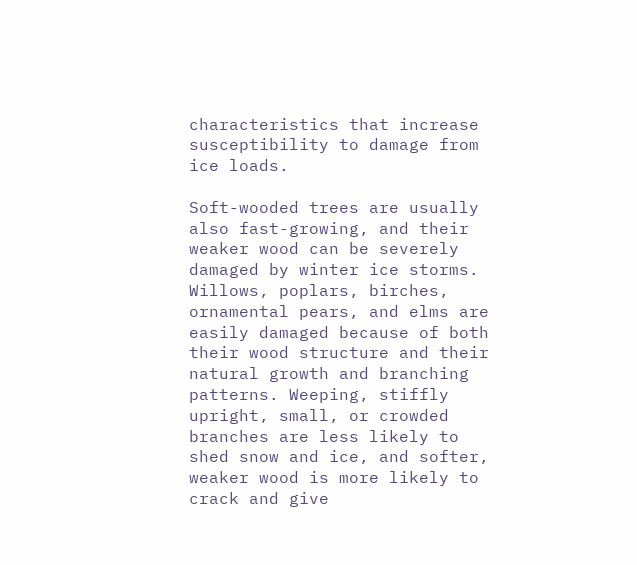characteristics that increase susceptibility to damage from ice loads.

Soft-wooded trees are usually also fast-growing, and their weaker wood can be severely damaged by winter ice storms. Willows, poplars, birches, ornamental pears, and elms are easily damaged because of both their wood structure and their natural growth and branching patterns. Weeping, stiffly upright, small, or crowded branches are less likely to shed snow and ice, and softer, weaker wood is more likely to crack and give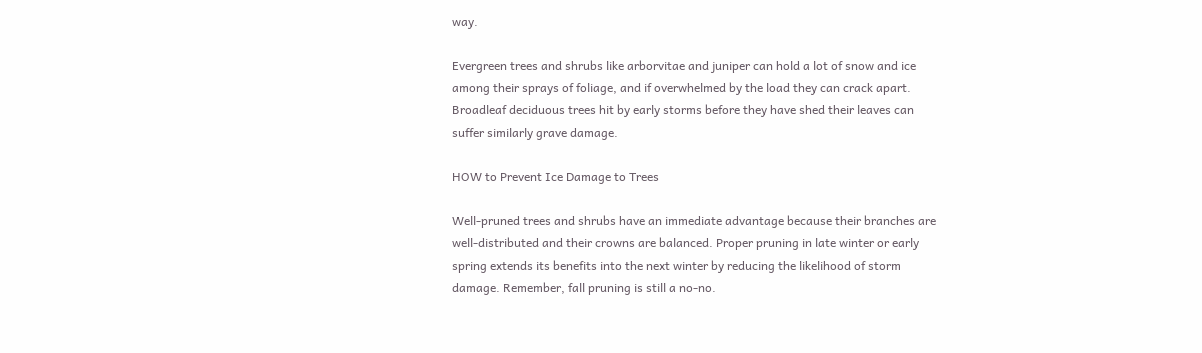way.

Evergreen trees and shrubs like arborvitae and juniper can hold a lot of snow and ice among their sprays of foliage, and if overwhelmed by the load they can crack apart. Broadleaf deciduous trees hit by early storms before they have shed their leaves can suffer similarly grave damage.

HOW to Prevent Ice Damage to Trees

Well-pruned trees and shrubs have an immediate advantage because their branches are well-distributed and their crowns are balanced. Proper pruning in late winter or early spring extends its benefits into the next winter by reducing the likelihood of storm damage. Remember, fall pruning is still a no-no.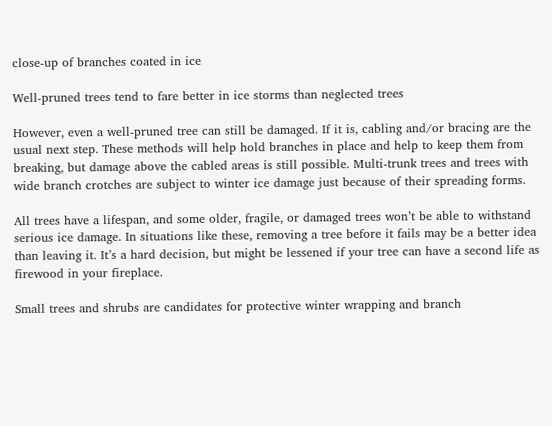close-up of branches coated in ice

Well-pruned trees tend to fare better in ice storms than neglected trees

However, even a well-pruned tree can still be damaged. If it is, cabling and/or bracing are the usual next step. These methods will help hold branches in place and help to keep them from breaking, but damage above the cabled areas is still possible. Multi-trunk trees and trees with wide branch crotches are subject to winter ice damage just because of their spreading forms.

All trees have a lifespan, and some older, fragile, or damaged trees won’t be able to withstand serious ice damage. In situations like these, removing a tree before it fails may be a better idea than leaving it. It’s a hard decision, but might be lessened if your tree can have a second life as firewood in your fireplace.

Small trees and shrubs are candidates for protective winter wrapping and branch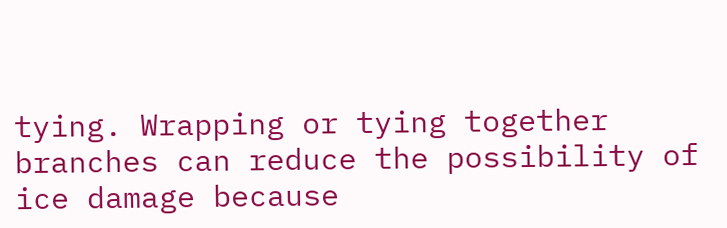tying. Wrapping or tying together branches can reduce the possibility of ice damage because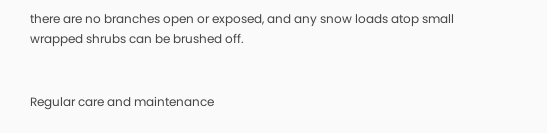there are no branches open or exposed, and any snow loads atop small wrapped shrubs can be brushed off.


Regular care and maintenance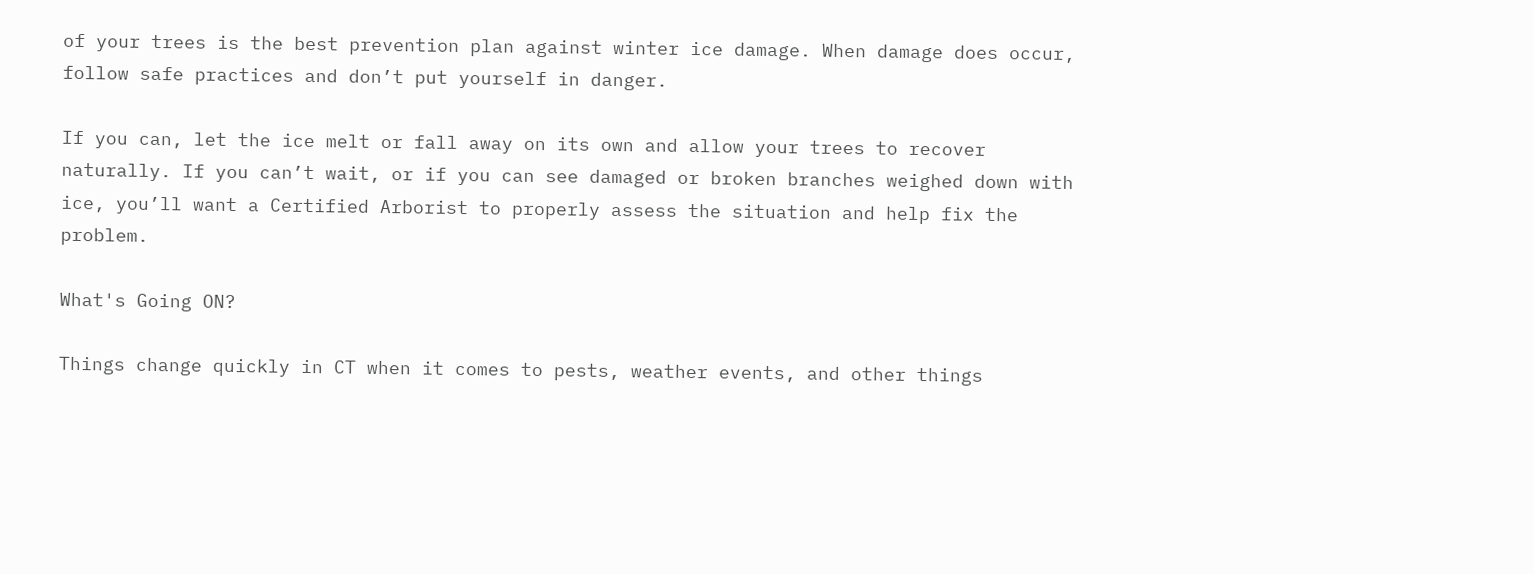of your trees is the best prevention plan against winter ice damage. When damage does occur, follow safe practices and don’t put yourself in danger.

If you can, let the ice melt or fall away on its own and allow your trees to recover naturally. If you can’t wait, or if you can see damaged or broken branches weighed down with ice, you’ll want a Certified Arborist to properly assess the situation and help fix the problem.

What's Going ON?

Things change quickly in CT when it comes to pests, weather events, and other things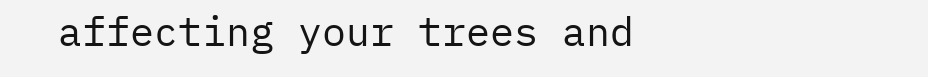affecting your trees and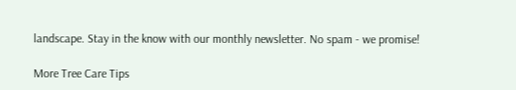landscape. Stay in the know with our monthly newsletter. No spam - we promise!

More Tree Care Tips